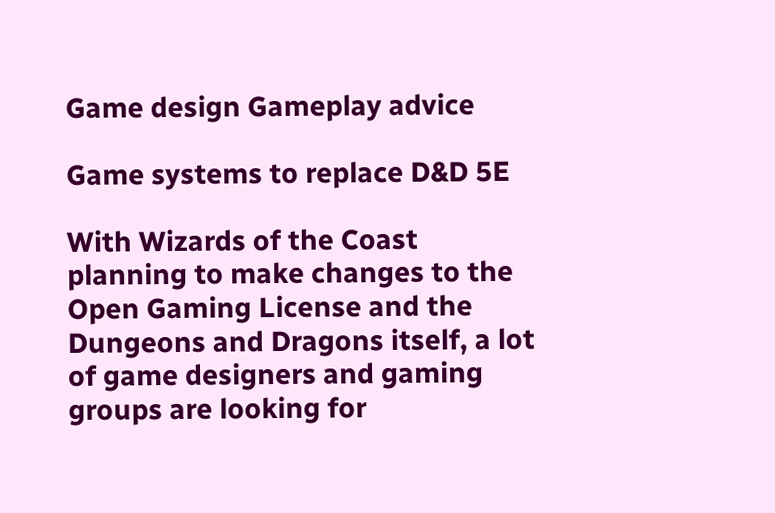Game design Gameplay advice

Game systems to replace D&D 5E

With Wizards of the Coast planning to make changes to the Open Gaming License and the Dungeons and Dragons itself, a lot of game designers and gaming groups are looking for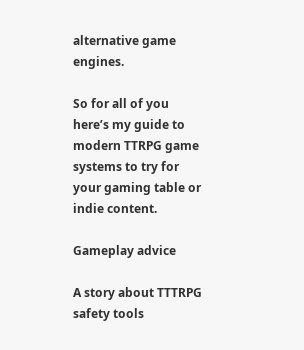alternative game engines.

So for all of you here’s my guide to modern TTRPG game systems to try for your gaming table or indie content.

Gameplay advice

A story about TTTRPG safety tools